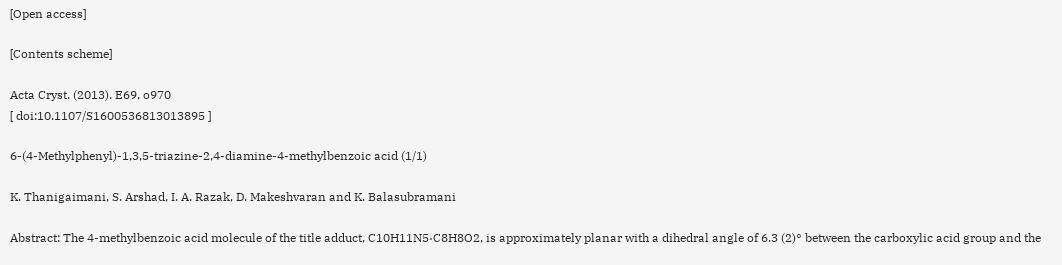[Open access]

[Contents scheme]

Acta Cryst. (2013). E69, o970
[ doi:10.1107/S1600536813013895 ]

6-(4-Methylphenyl)-1,3,5-triazine-2,4-diamine-4-methylbenzoic acid (1/1)

K. Thanigaimani, S. Arshad, I. A. Razak, D. Makeshvaran and K. Balasubramani

Abstract: The 4-methylbenzoic acid molecule of the title adduct, C10H11N5·C8H8O2, is approximately planar with a dihedral angle of 6.3 (2)° between the carboxylic acid group and the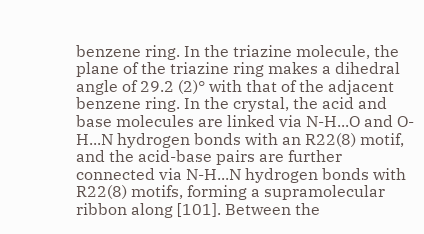benzene ring. In the triazine molecule, the plane of the triazine ring makes a dihedral angle of 29.2 (2)° with that of the adjacent benzene ring. In the crystal, the acid and base molecules are linked via N-H...O and O-H...N hydrogen bonds with an R22(8) motif, and the acid-base pairs are further connected via N-H...N hydrogen bonds with R22(8) motifs, forming a supramolecular ribbon along [101]. Between the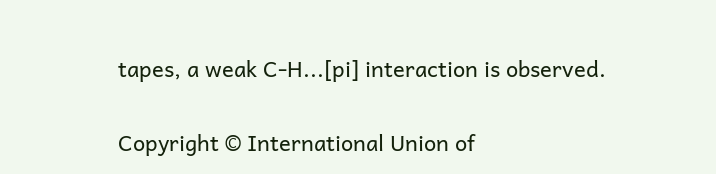tapes, a weak C-H...[pi] interaction is observed.

Copyright © International Union of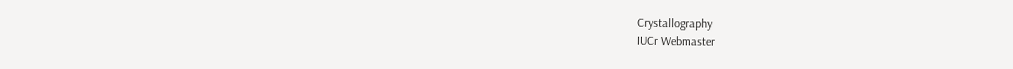Crystallography
IUCr Webmaster